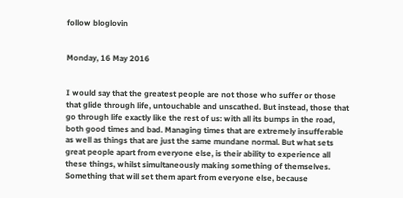follow bloglovin


Monday, 16 May 2016


I would say that the greatest people are not those who suffer or those that glide through life, untouchable and unscathed. But instead, those that go through life exactly like the rest of us: with all its bumps in the road, both good times and bad. Managing times that are extremely insufferable as well as things that are just the same mundane normal. But what sets great people apart from everyone else, is their ability to experience all these things, whilst simultaneously making something of themselves. Something that will set them apart from everyone else, because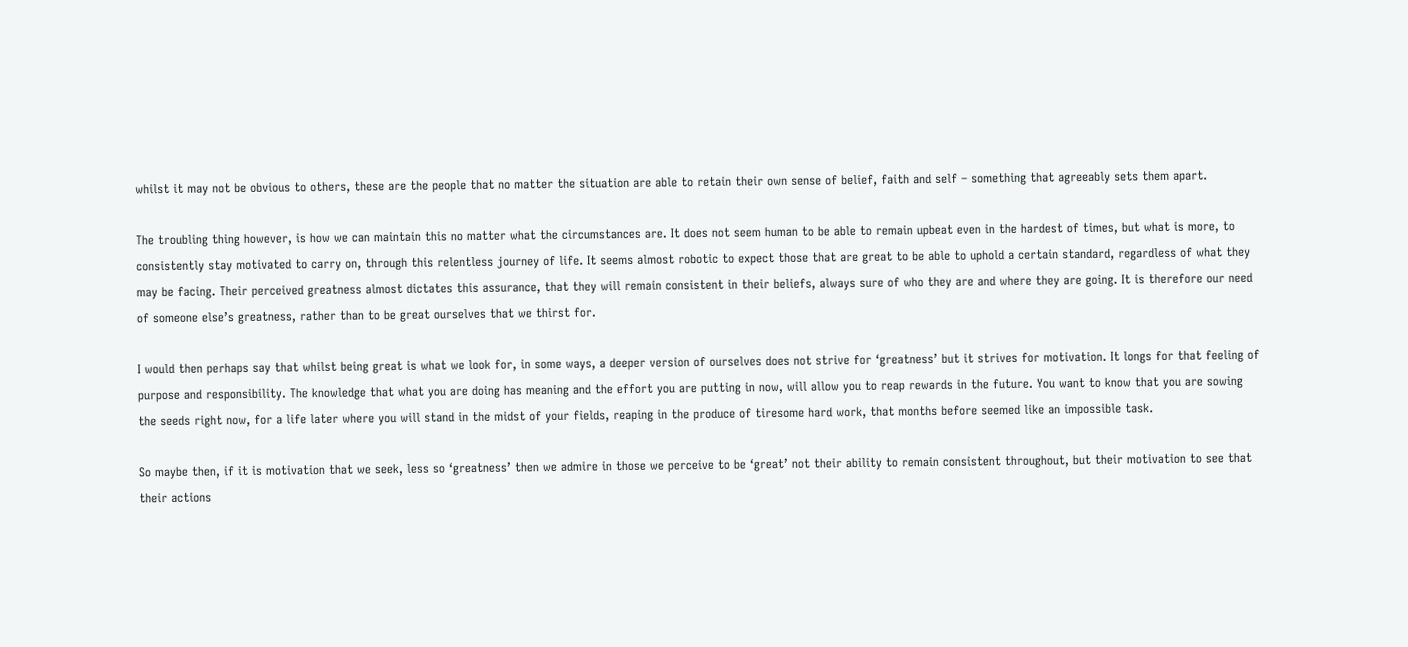whilst it may not be obvious to others, these are the people that no matter the situation are able to retain their own sense of belief, faith and self – something that agreeably sets them apart.

The troubling thing however, is how we can maintain this no matter what the circumstances are. It does not seem human to be able to remain upbeat even in the hardest of times, but what is more, to consistently stay motivated to carry on, through this relentless journey of life. It seems almost robotic to expect those that are great to be able to uphold a certain standard, regardless of what they may be facing. Their perceived greatness almost dictates this assurance, that they will remain consistent in their beliefs, always sure of who they are and where they are going. It is therefore our need of someone else’s greatness, rather than to be great ourselves that we thirst for.

I would then perhaps say that whilst being great is what we look for, in some ways, a deeper version of ourselves does not strive for ‘greatness’ but it strives for motivation. It longs for that feeling of purpose and responsibility. The knowledge that what you are doing has meaning and the effort you are putting in now, will allow you to reap rewards in the future. You want to know that you are sowing the seeds right now, for a life later where you will stand in the midst of your fields, reaping in the produce of tiresome hard work, that months before seemed like an impossible task.

So maybe then, if it is motivation that we seek, less so ‘greatness’ then we admire in those we perceive to be ‘great’ not their ability to remain consistent throughout, but their motivation to see that their actions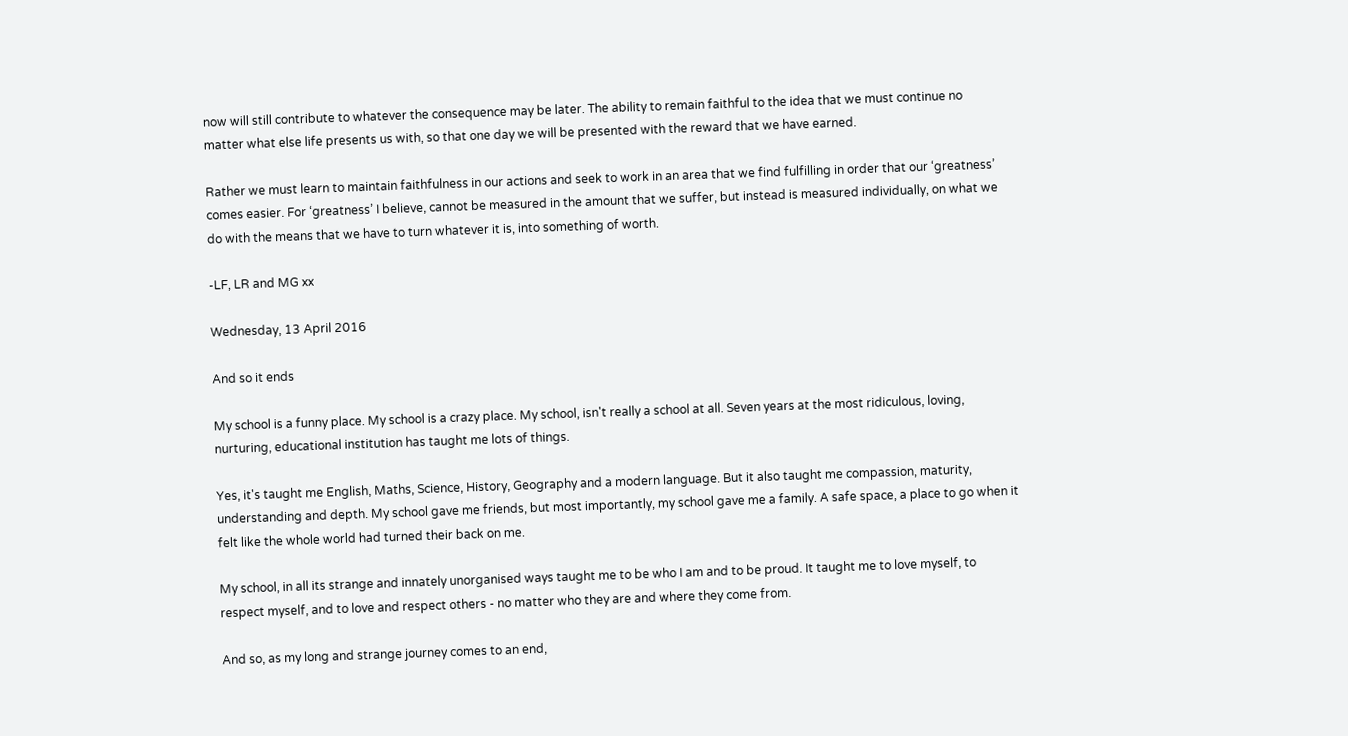now will still contribute to whatever the consequence may be later. The ability to remain faithful to the idea that we must continue no matter what else life presents us with, so that one day we will be presented with the reward that we have earned.

Rather we must learn to maintain faithfulness in our actions and seek to work in an area that we find fulfilling in order that our ‘greatness’ comes easier. For ‘greatness’ I believe, cannot be measured in the amount that we suffer, but instead is measured individually, on what we do with the means that we have to turn whatever it is, into something of worth.

-LF, LR and MG xx

Wednesday, 13 April 2016

And so it ends

My school is a funny place. My school is a crazy place. My school, isn't really a school at all. Seven years at the most ridiculous, loving, nurturing, educational institution has taught me lots of things.

Yes, it's taught me English, Maths, Science, History, Geography and a modern language. But it also taught me compassion, maturity, understanding and depth. My school gave me friends, but most importantly, my school gave me a family. A safe space, a place to go when it felt like the whole world had turned their back on me.

My school, in all its strange and innately unorganised ways taught me to be who I am and to be proud. It taught me to love myself, to respect myself, and to love and respect others - no matter who they are and where they come from.

And so, as my long and strange journey comes to an end,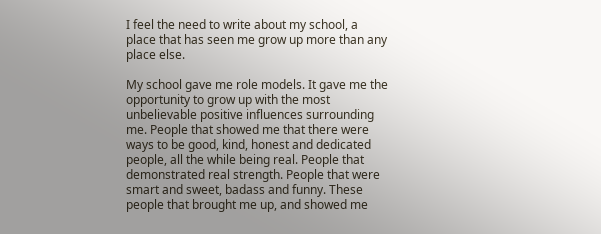I feel the need to write about my school, a place that has seen me grow up more than any place else.

My school gave me role models. It gave me the opportunity to grow up with the most unbelievable positive influences surrounding me. People that showed me that there were ways to be good, kind, honest and dedicated people, all the while being real. People that demonstrated real strength. People that were smart and sweet, badass and funny. These people that brought me up, and showed me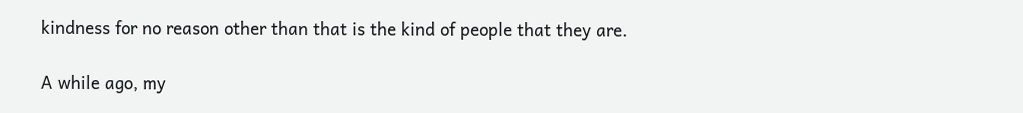kindness for no reason other than that is the kind of people that they are.

A while ago, my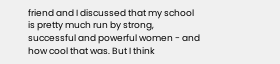friend and I discussed that my school is pretty much run by strong, successful and powerful women - and how cool that was. But I think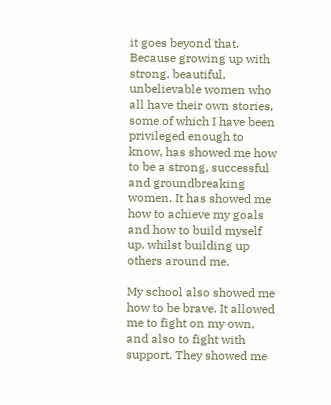it goes beyond that. Because growing up with strong, beautiful, unbelievable women who all have their own stories, some of which I have been privileged enough to know, has showed me how to be a strong, successful and groundbreaking women. It has showed me how to achieve my goals and how to build myself up, whilst building up others around me.

My school also showed me how to be brave. It allowed me to fight on my own, and also to fight with support. They showed me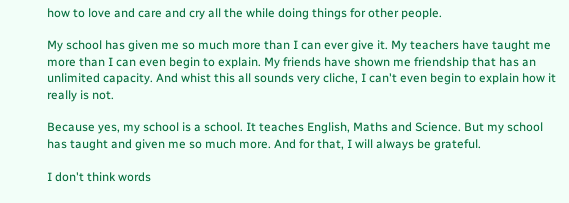how to love and care and cry all the while doing things for other people.

My school has given me so much more than I can ever give it. My teachers have taught me more than I can even begin to explain. My friends have shown me friendship that has an unlimited capacity. And whist this all sounds very cliche, I can't even begin to explain how it really is not.

Because yes, my school is a school. It teaches English, Maths and Science. But my school has taught and given me so much more. And for that, I will always be grateful.

I don't think words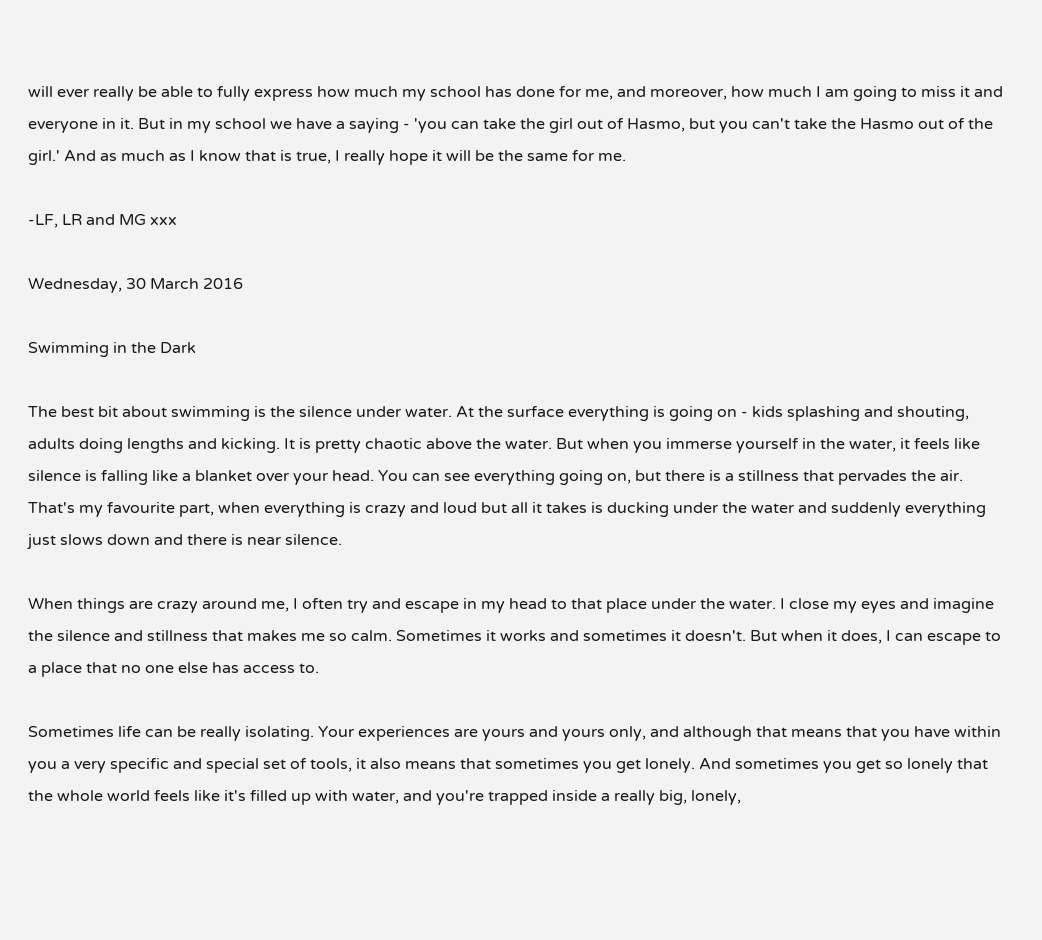will ever really be able to fully express how much my school has done for me, and moreover, how much I am going to miss it and everyone in it. But in my school we have a saying - 'you can take the girl out of Hasmo, but you can't take the Hasmo out of the girl.' And as much as I know that is true, I really hope it will be the same for me.

-LF, LR and MG xxx

Wednesday, 30 March 2016

Swimming in the Dark

The best bit about swimming is the silence under water. At the surface everything is going on - kids splashing and shouting, adults doing lengths and kicking. It is pretty chaotic above the water. But when you immerse yourself in the water, it feels like silence is falling like a blanket over your head. You can see everything going on, but there is a stillness that pervades the air. That's my favourite part, when everything is crazy and loud but all it takes is ducking under the water and suddenly everything just slows down and there is near silence.

When things are crazy around me, I often try and escape in my head to that place under the water. I close my eyes and imagine the silence and stillness that makes me so calm. Sometimes it works and sometimes it doesn't. But when it does, I can escape to a place that no one else has access to.

Sometimes life can be really isolating. Your experiences are yours and yours only, and although that means that you have within you a very specific and special set of tools, it also means that sometimes you get lonely. And sometimes you get so lonely that the whole world feels like it's filled up with water, and you're trapped inside a really big, lonely,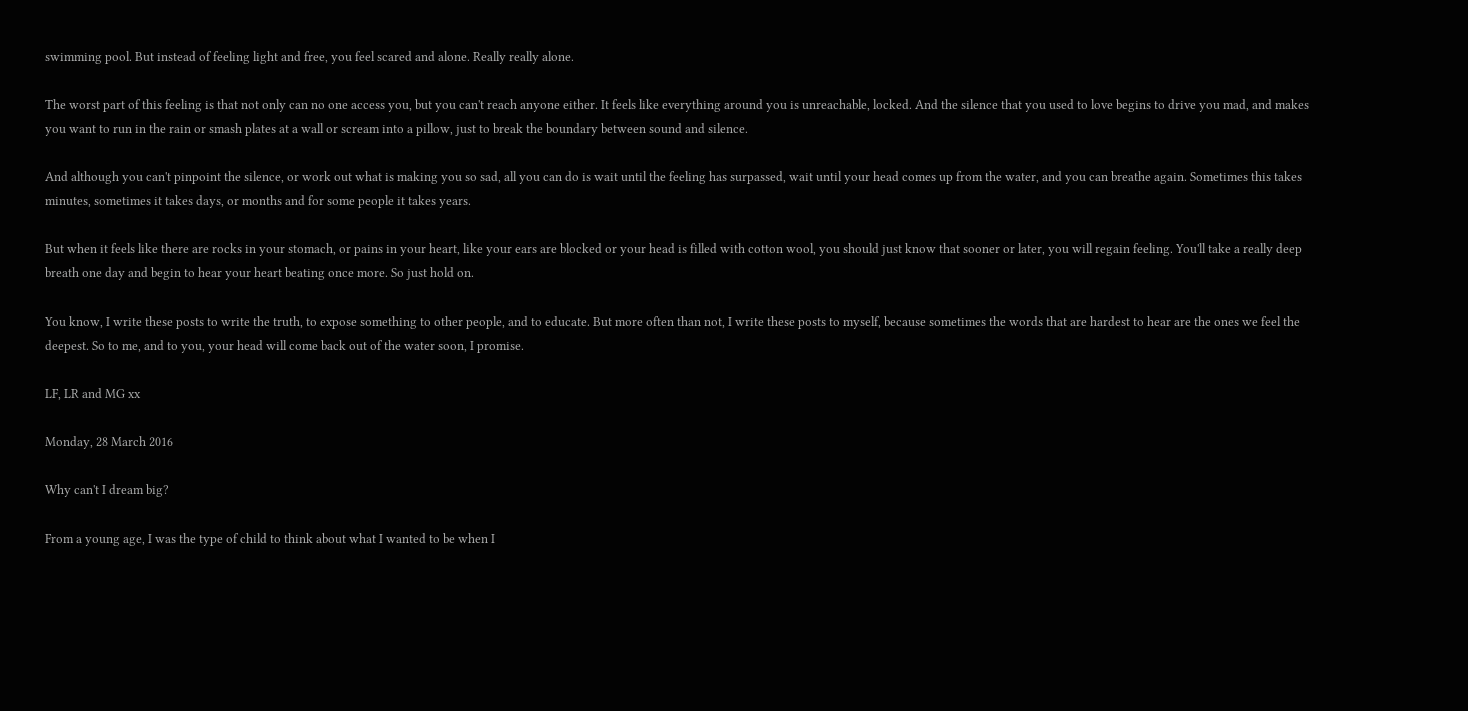swimming pool. But instead of feeling light and free, you feel scared and alone. Really really alone.

The worst part of this feeling is that not only can no one access you, but you can't reach anyone either. It feels like everything around you is unreachable, locked. And the silence that you used to love begins to drive you mad, and makes you want to run in the rain or smash plates at a wall or scream into a pillow, just to break the boundary between sound and silence.

And although you can't pinpoint the silence, or work out what is making you so sad, all you can do is wait until the feeling has surpassed, wait until your head comes up from the water, and you can breathe again. Sometimes this takes minutes, sometimes it takes days, or months and for some people it takes years.

But when it feels like there are rocks in your stomach, or pains in your heart, like your ears are blocked or your head is filled with cotton wool, you should just know that sooner or later, you will regain feeling. You'll take a really deep breath one day and begin to hear your heart beating once more. So just hold on.

You know, I write these posts to write the truth, to expose something to other people, and to educate. But more often than not, I write these posts to myself, because sometimes the words that are hardest to hear are the ones we feel the deepest. So to me, and to you, your head will come back out of the water soon, I promise.

LF, LR and MG xx

Monday, 28 March 2016

Why can't I dream big?

From a young age, I was the type of child to think about what I wanted to be when I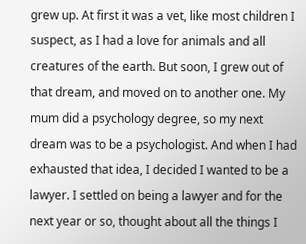grew up. At first it was a vet, like most children I suspect, as I had a love for animals and all creatures of the earth. But soon, I grew out of that dream, and moved on to another one. My mum did a psychology degree, so my next dream was to be a psychologist. And when I had exhausted that idea, I decided I wanted to be a lawyer. I settled on being a lawyer and for the next year or so, thought about all the things I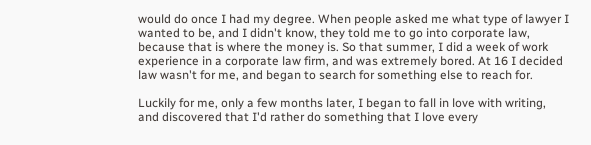would do once I had my degree. When people asked me what type of lawyer I wanted to be, and I didn't know, they told me to go into corporate law, because that is where the money is. So that summer, I did a week of work experience in a corporate law firm, and was extremely bored. At 16 I decided law wasn't for me, and began to search for something else to reach for.

Luckily for me, only a few months later, I began to fall in love with writing, and discovered that I'd rather do something that I love every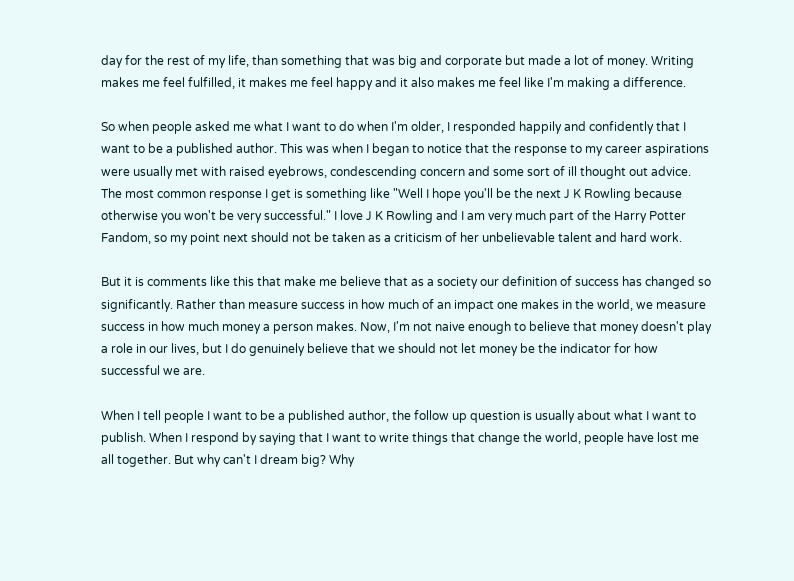day for the rest of my life, than something that was big and corporate but made a lot of money. Writing makes me feel fulfilled, it makes me feel happy and it also makes me feel like I'm making a difference.

So when people asked me what I want to do when I'm older, I responded happily and confidently that I want to be a published author. This was when I began to notice that the response to my career aspirations were usually met with raised eyebrows, condescending concern and some sort of ill thought out advice. The most common response I get is something like "Well I hope you'll be the next J K Rowling because otherwise you won't be very successful." I love J K Rowling and I am very much part of the Harry Potter Fandom, so my point next should not be taken as a criticism of her unbelievable talent and hard work.

But it is comments like this that make me believe that as a society our definition of success has changed so significantly. Rather than measure success in how much of an impact one makes in the world, we measure success in how much money a person makes. Now, I'm not naive enough to believe that money doesn't play a role in our lives, but I do genuinely believe that we should not let money be the indicator for how successful we are.

When I tell people I want to be a published author, the follow up question is usually about what I want to publish. When I respond by saying that I want to write things that change the world, people have lost me all together. But why can't I dream big? Why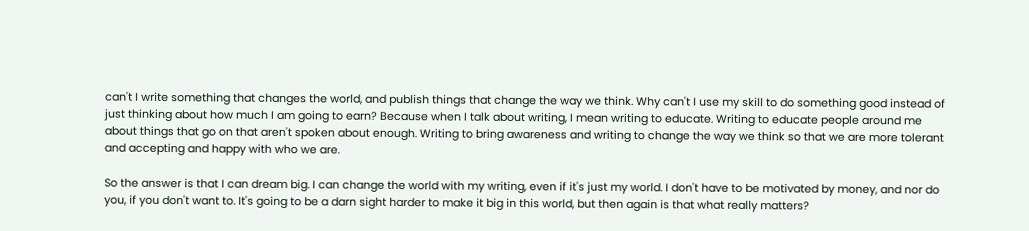can't I write something that changes the world, and publish things that change the way we think. Why can't I use my skill to do something good instead of just thinking about how much I am going to earn? Because when I talk about writing, I mean writing to educate. Writing to educate people around me about things that go on that aren't spoken about enough. Writing to bring awareness and writing to change the way we think so that we are more tolerant and accepting and happy with who we are.

So the answer is that I can dream big. I can change the world with my writing, even if it's just my world. I don't have to be motivated by money, and nor do you, if you don't want to. It's going to be a darn sight harder to make it big in this world, but then again is that what really matters?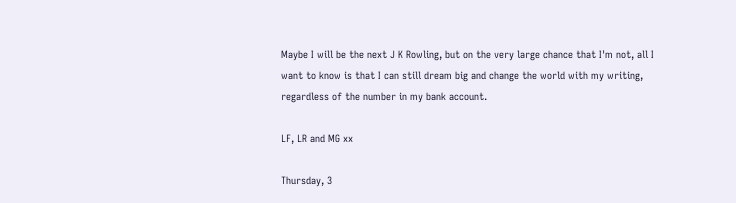Maybe I will be the next J K Rowling, but on the very large chance that I'm not, all I want to know is that I can still dream big and change the world with my writing, regardless of the number in my bank account.

LF, LR and MG xx

Thursday, 3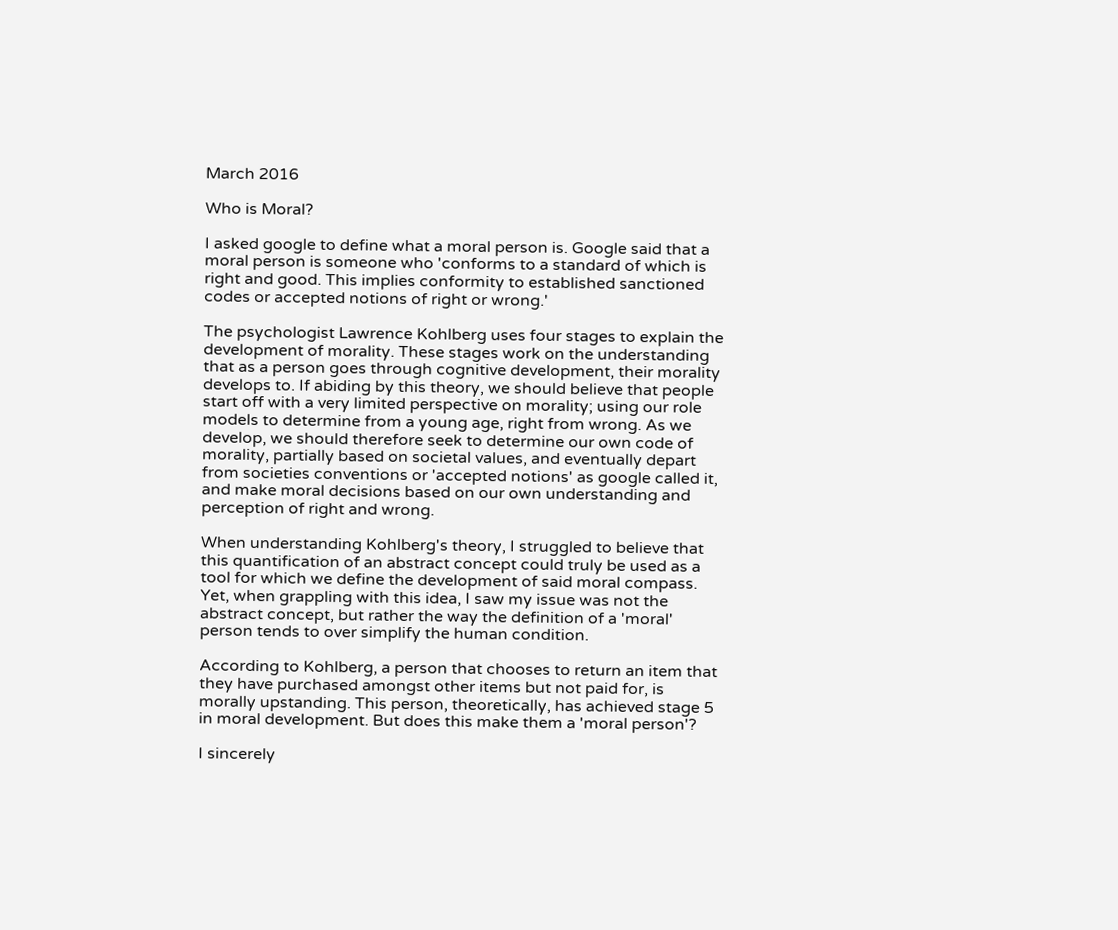March 2016

Who is Moral?

I asked google to define what a moral person is. Google said that a moral person is someone who 'conforms to a standard of which is right and good. This implies conformity to established sanctioned codes or accepted notions of right or wrong.'

The psychologist Lawrence Kohlberg uses four stages to explain the development of morality. These stages work on the understanding that as a person goes through cognitive development, their morality develops to. If abiding by this theory, we should believe that people start off with a very limited perspective on morality; using our role models to determine from a young age, right from wrong. As we develop, we should therefore seek to determine our own code of morality, partially based on societal values, and eventually depart from societies conventions or 'accepted notions' as google called it, and make moral decisions based on our own understanding and perception of right and wrong.

When understanding Kohlberg's theory, I struggled to believe that this quantification of an abstract concept could truly be used as a tool for which we define the development of said moral compass. Yet, when grappling with this idea, I saw my issue was not the abstract concept, but rather the way the definition of a 'moral' person tends to over simplify the human condition.

According to Kohlberg, a person that chooses to return an item that they have purchased amongst other items but not paid for, is morally upstanding. This person, theoretically, has achieved stage 5 in moral development. But does this make them a 'moral person'?

I sincerely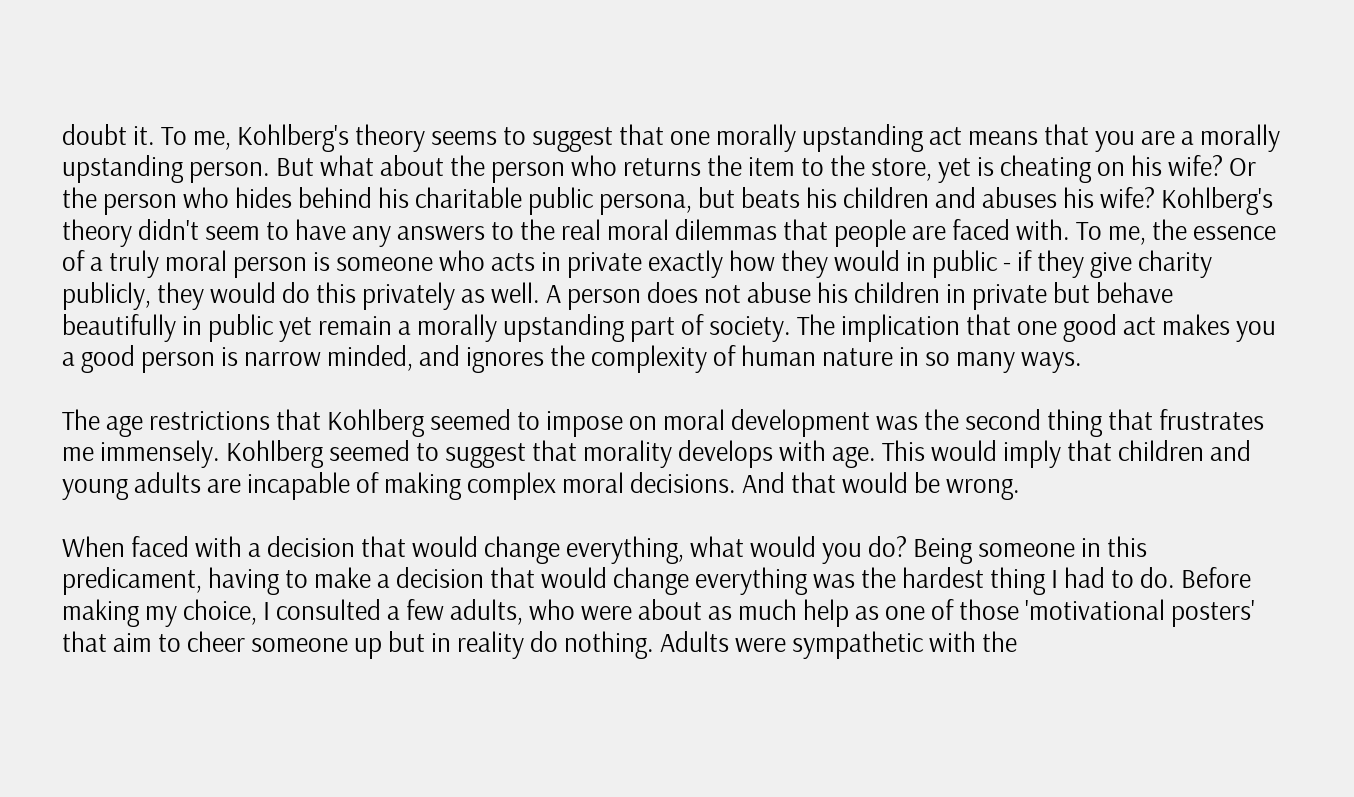doubt it. To me, Kohlberg's theory seems to suggest that one morally upstanding act means that you are a morally upstanding person. But what about the person who returns the item to the store, yet is cheating on his wife? Or the person who hides behind his charitable public persona, but beats his children and abuses his wife? Kohlberg's theory didn't seem to have any answers to the real moral dilemmas that people are faced with. To me, the essence of a truly moral person is someone who acts in private exactly how they would in public - if they give charity publicly, they would do this privately as well. A person does not abuse his children in private but behave beautifully in public yet remain a morally upstanding part of society. The implication that one good act makes you a good person is narrow minded, and ignores the complexity of human nature in so many ways.

The age restrictions that Kohlberg seemed to impose on moral development was the second thing that frustrates me immensely. Kohlberg seemed to suggest that morality develops with age. This would imply that children and young adults are incapable of making complex moral decisions. And that would be wrong.

When faced with a decision that would change everything, what would you do? Being someone in this predicament, having to make a decision that would change everything was the hardest thing I had to do. Before making my choice, I consulted a few adults, who were about as much help as one of those 'motivational posters' that aim to cheer someone up but in reality do nothing. Adults were sympathetic with the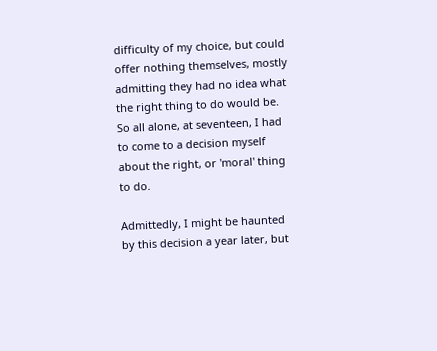difficulty of my choice, but could offer nothing themselves, mostly admitting they had no idea what the right thing to do would be. So all alone, at seventeen, I had to come to a decision myself about the right, or 'moral' thing to do.

Admittedly, I might be haunted by this decision a year later, but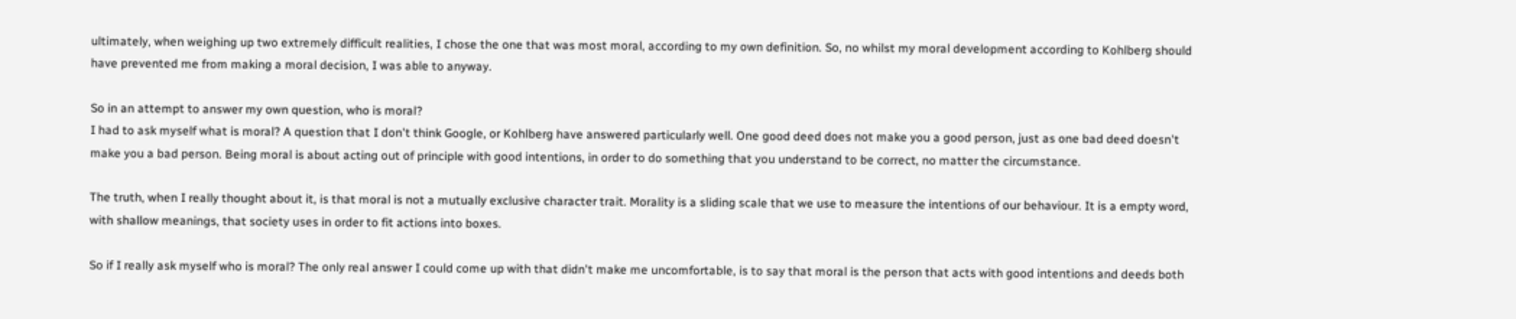ultimately, when weighing up two extremely difficult realities, I chose the one that was most moral, according to my own definition. So, no whilst my moral development according to Kohlberg should have prevented me from making a moral decision, I was able to anyway.

So in an attempt to answer my own question, who is moral?
I had to ask myself what is moral? A question that I don't think Google, or Kohlberg have answered particularly well. One good deed does not make you a good person, just as one bad deed doesn't make you a bad person. Being moral is about acting out of principle with good intentions, in order to do something that you understand to be correct, no matter the circumstance.

The truth, when I really thought about it, is that moral is not a mutually exclusive character trait. Morality is a sliding scale that we use to measure the intentions of our behaviour. It is a empty word, with shallow meanings, that society uses in order to fit actions into boxes.

So if I really ask myself who is moral? The only real answer I could come up with that didn't make me uncomfortable, is to say that moral is the person that acts with good intentions and deeds both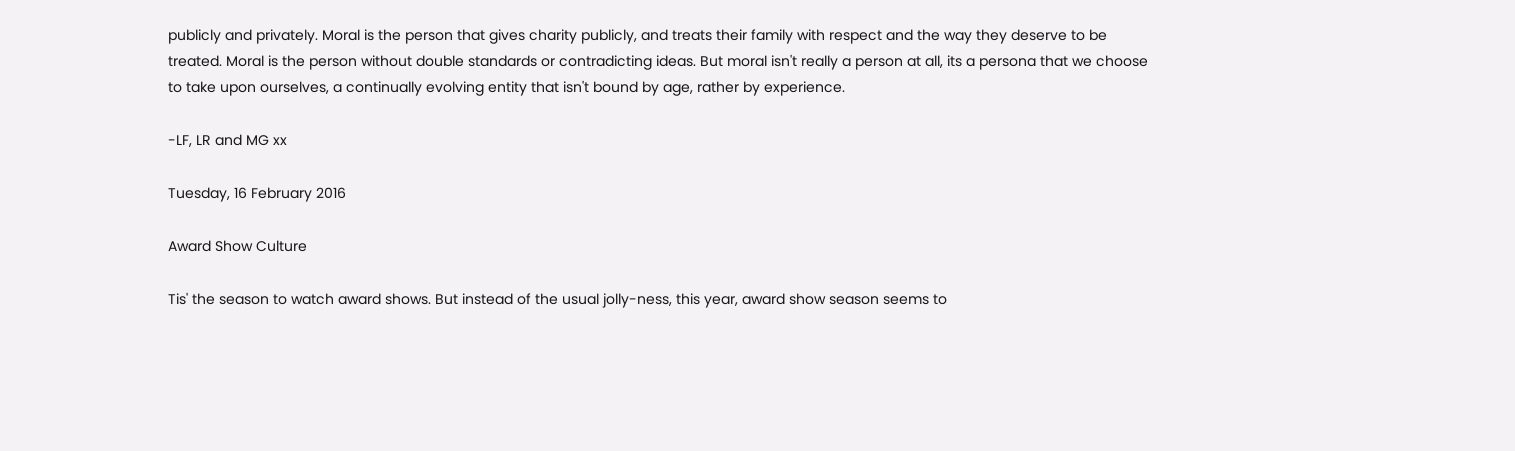publicly and privately. Moral is the person that gives charity publicly, and treats their family with respect and the way they deserve to be treated. Moral is the person without double standards or contradicting ideas. But moral isn't really a person at all, its a persona that we choose to take upon ourselves, a continually evolving entity that isn't bound by age, rather by experience.

-LF, LR and MG xx

Tuesday, 16 February 2016

Award Show Culture

Tis' the season to watch award shows. But instead of the usual jolly-ness, this year, award show season seems to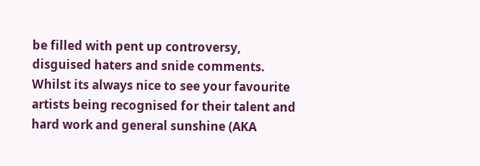be filled with pent up controversy, disguised haters and snide comments. Whilst its always nice to see your favourite artists being recognised for their talent and hard work and general sunshine (AKA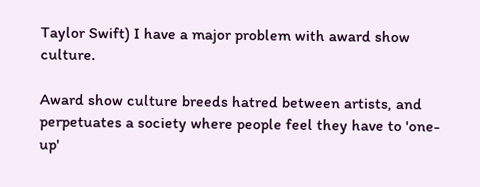Taylor Swift) I have a major problem with award show culture.

Award show culture breeds hatred between artists, and perpetuates a society where people feel they have to 'one-up'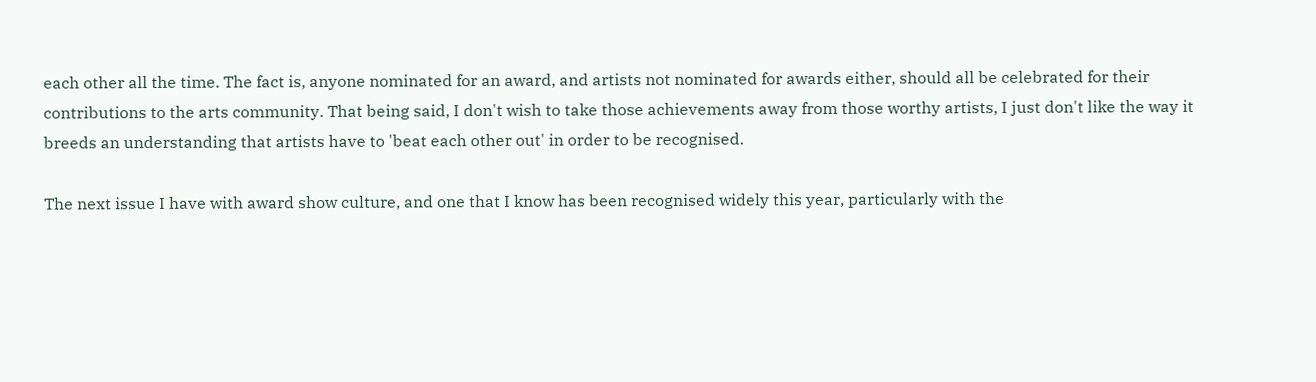each other all the time. The fact is, anyone nominated for an award, and artists not nominated for awards either, should all be celebrated for their contributions to the arts community. That being said, I don't wish to take those achievements away from those worthy artists, I just don't like the way it breeds an understanding that artists have to 'beat each other out' in order to be recognised.

The next issue I have with award show culture, and one that I know has been recognised widely this year, particularly with the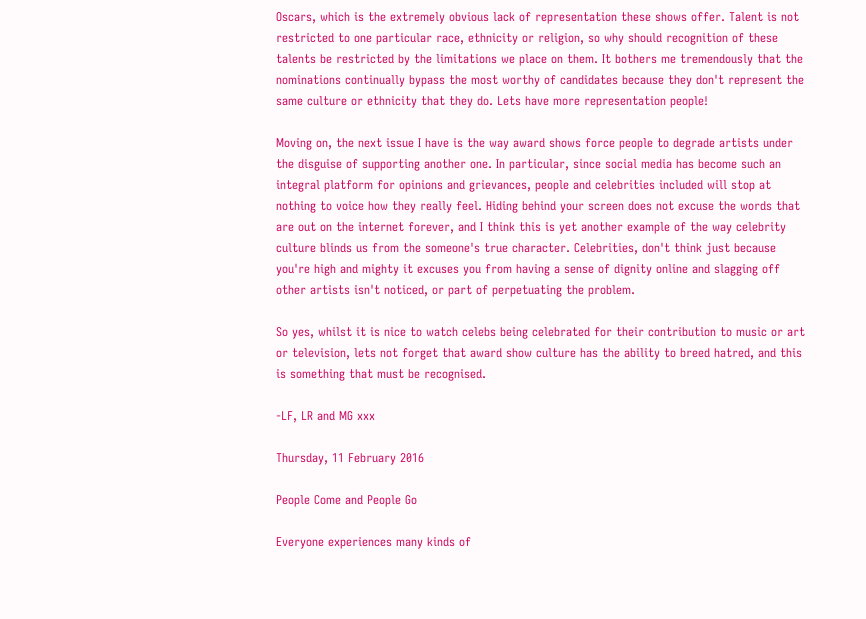Oscars, which is the extremely obvious lack of representation these shows offer. Talent is not restricted to one particular race, ethnicity or religion, so why should recognition of these talents be restricted by the limitations we place on them. It bothers me tremendously that the nominations continually bypass the most worthy of candidates because they don't represent the same culture or ethnicity that they do. Lets have more representation people!

Moving on, the next issue I have is the way award shows force people to degrade artists under the disguise of supporting another one. In particular, since social media has become such an integral platform for opinions and grievances, people and celebrities included will stop at nothing to voice how they really feel. Hiding behind your screen does not excuse the words that are out on the internet forever, and I think this is yet another example of the way celebrity culture blinds us from the someone's true character. Celebrities, don't think just because you're high and mighty it excuses you from having a sense of dignity online and slagging off other artists isn't noticed, or part of perpetuating the problem.

So yes, whilst it is nice to watch celebs being celebrated for their contribution to music or art or television, lets not forget that award show culture has the ability to breed hatred, and this is something that must be recognised.

-LF, LR and MG xxx

Thursday, 11 February 2016

People Come and People Go

Everyone experiences many kinds of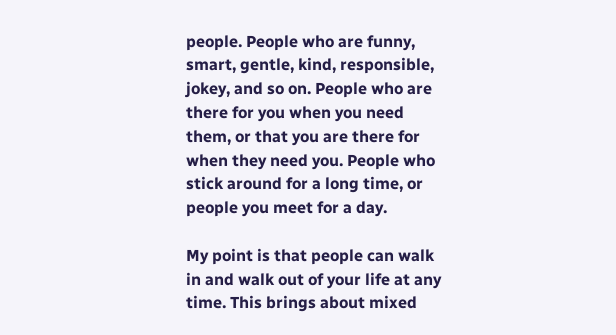people. People who are funny, smart, gentle, kind, responsible, jokey, and so on. People who are there for you when you need them, or that you are there for when they need you. People who stick around for a long time, or people you meet for a day.

My point is that people can walk in and walk out of your life at any time. This brings about mixed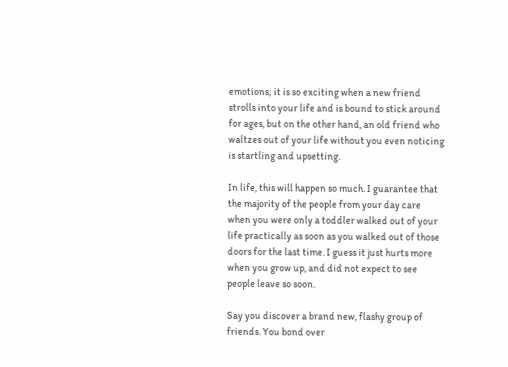emotions; it is so exciting when a new friend strolls into your life and is bound to stick around for ages, but on the other hand, an old friend who waltzes out of your life without you even noticing is startling and upsetting.

In life, this will happen so much. I guarantee that the majority of the people from your day care when you were only a toddler walked out of your life practically as soon as you walked out of those doors for the last time. I guess it just hurts more when you grow up, and did not expect to see people leave so soon.

Say you discover a brand new, flashy group of friends. You bond over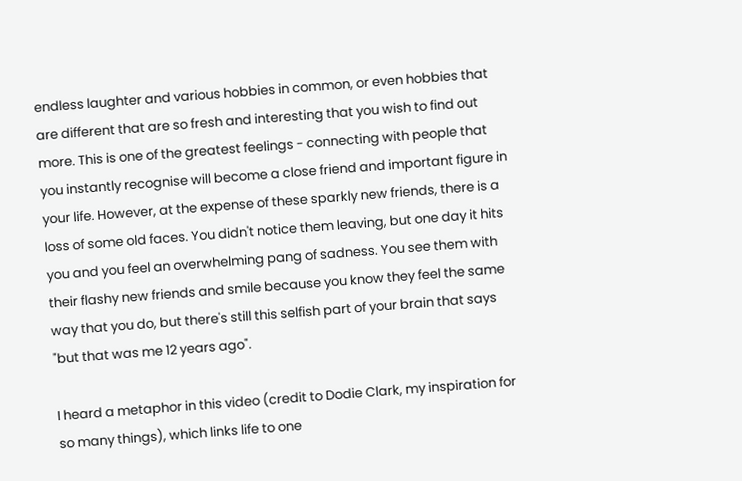endless laughter and various hobbies in common, or even hobbies that are different that are so fresh and interesting that you wish to find out more. This is one of the greatest feelings - connecting with people that you instantly recognise will become a close friend and important figure in your life. However, at the expense of these sparkly new friends, there is a loss of some old faces. You didn't notice them leaving, but one day it hits you and you feel an overwhelming pang of sadness. You see them with their flashy new friends and smile because you know they feel the same way that you do, but there's still this selfish part of your brain that says "but that was me 12 years ago".

I heard a metaphor in this video (credit to Dodie Clark, my inspiration for so many things), which links life to one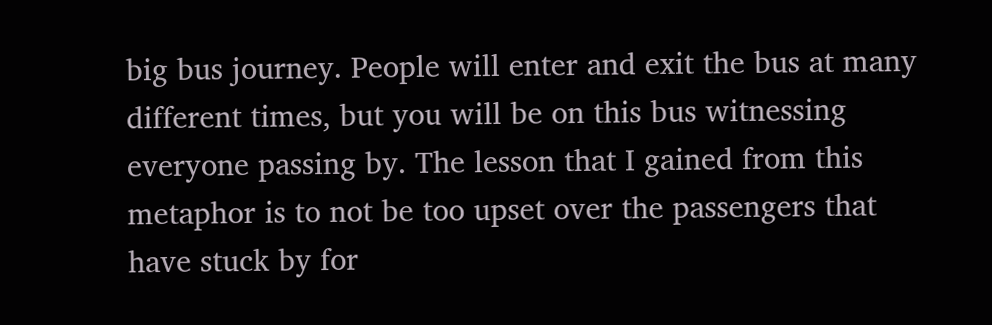big bus journey. People will enter and exit the bus at many different times, but you will be on this bus witnessing everyone passing by. The lesson that I gained from this metaphor is to not be too upset over the passengers that have stuck by for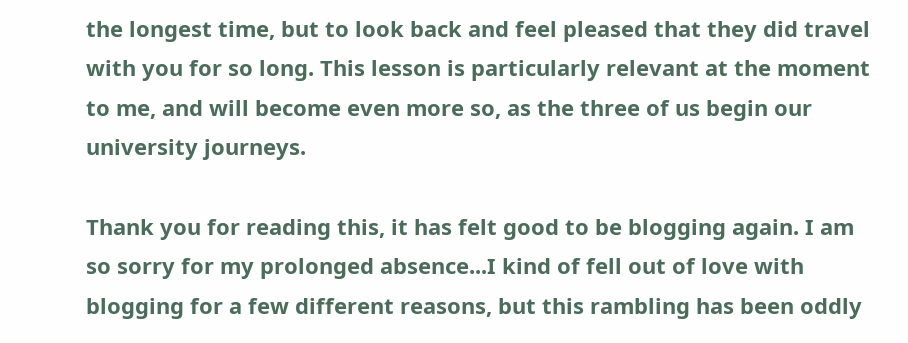the longest time, but to look back and feel pleased that they did travel with you for so long. This lesson is particularly relevant at the moment to me, and will become even more so, as the three of us begin our university journeys.

Thank you for reading this, it has felt good to be blogging again. I am so sorry for my prolonged absence...I kind of fell out of love with blogging for a few different reasons, but this rambling has been oddly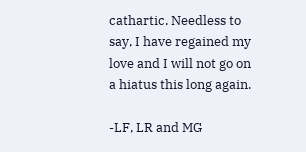cathartic. Needless to say, I have regained my love and I will not go on a hiatus this long again.

-LF, LR and MG